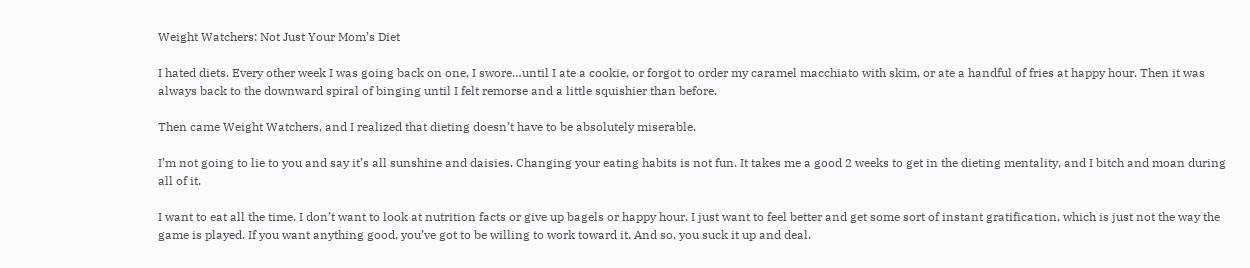Weight Watchers: Not Just Your Mom’s Diet

I hated diets. Every other week I was going back on one, I swore…until I ate a cookie, or forgot to order my caramel macchiato with skim, or ate a handful of fries at happy hour. Then it was always back to the downward spiral of binging until I felt remorse and a little squishier than before.

Then came Weight Watchers, and I realized that dieting doesn’t have to be absolutely miserable.

I’m not going to lie to you and say it’s all sunshine and daisies. Changing your eating habits is not fun. It takes me a good 2 weeks to get in the dieting mentality, and I bitch and moan during all of it.

I want to eat all the time. I don’t want to look at nutrition facts or give up bagels or happy hour. I just want to feel better and get some sort of instant gratification, which is just not the way the game is played. If you want anything good, you’ve got to be willing to work toward it. And so, you suck it up and deal.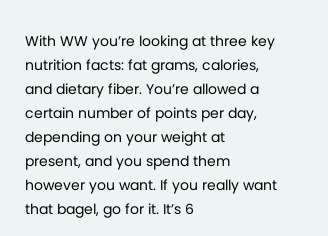With WW you’re looking at three key nutrition facts: fat grams, calories, and dietary fiber. You’re allowed a certain number of points per day, depending on your weight at present, and you spend them however you want. If you really want that bagel, go for it. It’s 6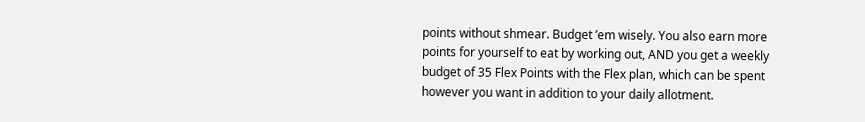points without shmear. Budget ’em wisely. You also earn more points for yourself to eat by working out, AND you get a weekly budget of 35 Flex Points with the Flex plan, which can be spent however you want in addition to your daily allotment.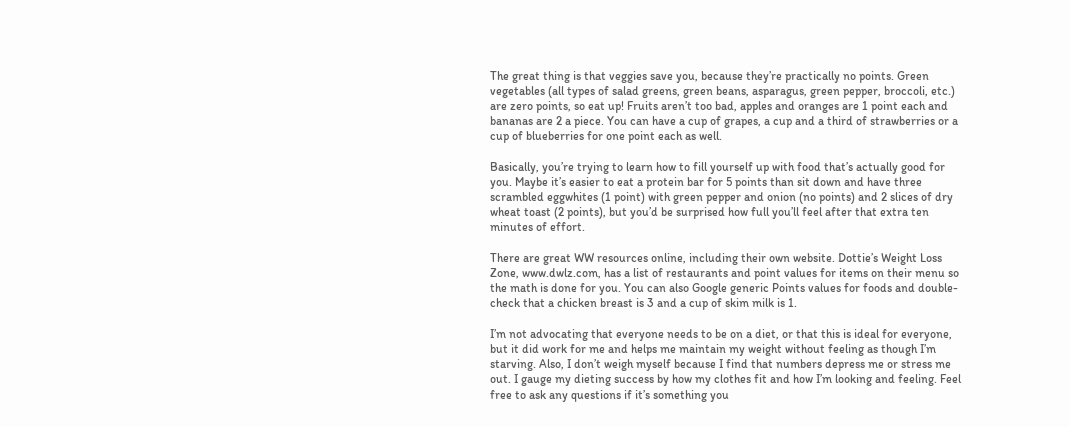The great thing is that veggies save you, because they’re practically no points. Green vegetables (all types of salad greens, green beans, asparagus, green pepper, broccoli, etc.) are zero points, so eat up! Fruits aren’t too bad, apples and oranges are 1 point each and bananas are 2 a piece. You can have a cup of grapes, a cup and a third of strawberries or a cup of blueberries for one point each as well.

Basically, you’re trying to learn how to fill yourself up with food that’s actually good for you. Maybe it’s easier to eat a protein bar for 5 points than sit down and have three scrambled eggwhites (1 point) with green pepper and onion (no points) and 2 slices of dry wheat toast (2 points), but you’d be surprised how full you’ll feel after that extra ten minutes of effort.

There are great WW resources online, including their own website. Dottie’s Weight Loss Zone, www.dwlz.com, has a list of restaurants and point values for items on their menu so the math is done for you. You can also Google generic Points values for foods and double-check that a chicken breast is 3 and a cup of skim milk is 1.

I’m not advocating that everyone needs to be on a diet, or that this is ideal for everyone, but it did work for me and helps me maintain my weight without feeling as though I’m starving. Also, I don’t weigh myself because I find that numbers depress me or stress me out. I gauge my dieting success by how my clothes fit and how I’m looking and feeling. Feel free to ask any questions if it’s something you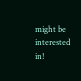might be interested in!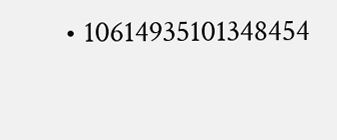• 10614935101348454